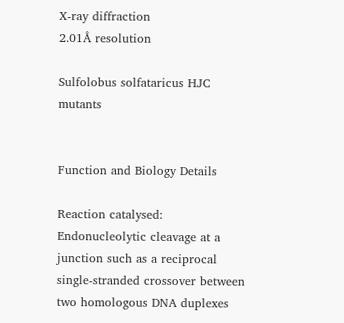X-ray diffraction
2.01Å resolution

Sulfolobus solfataricus HJC mutants


Function and Biology Details

Reaction catalysed:
Endonucleolytic cleavage at a junction such as a reciprocal single-stranded crossover between two homologous DNA duplexes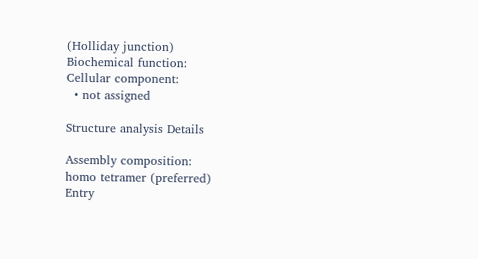(Holliday junction)
Biochemical function:
Cellular component:
  • not assigned

Structure analysis Details

Assembly composition:
homo tetramer (preferred)
Entry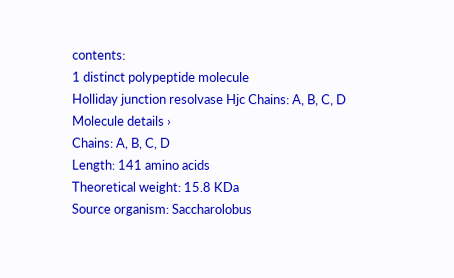contents:
1 distinct polypeptide molecule
Holliday junction resolvase Hjc Chains: A, B, C, D
Molecule details ›
Chains: A, B, C, D
Length: 141 amino acids
Theoretical weight: 15.8 KDa
Source organism: Saccharolobus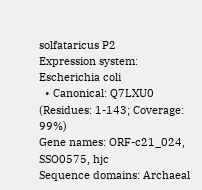solfataricus P2
Expression system: Escherichia coli
  • Canonical: Q7LXU0 (Residues: 1-143; Coverage: 99%)
Gene names: ORF-c21_024, SSO0575, hjc
Sequence domains: Archaeal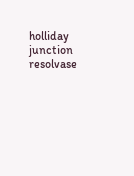holliday junction resolvase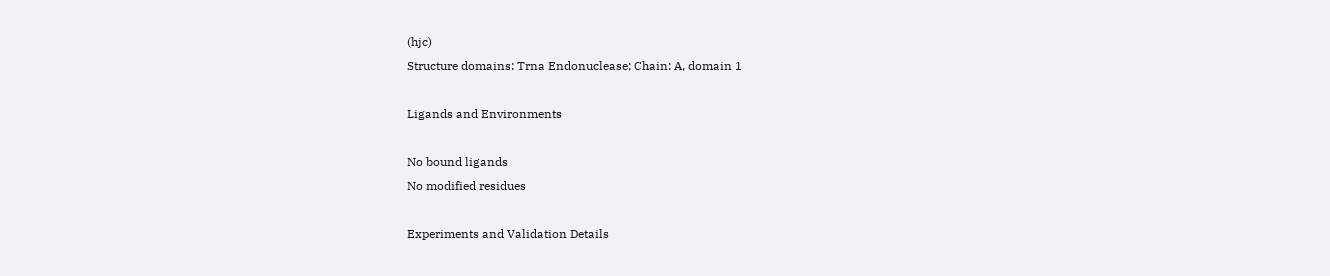(hjc)
Structure domains: Trna Endonuclease; Chain: A, domain 1

Ligands and Environments

No bound ligands
No modified residues

Experiments and Validation Details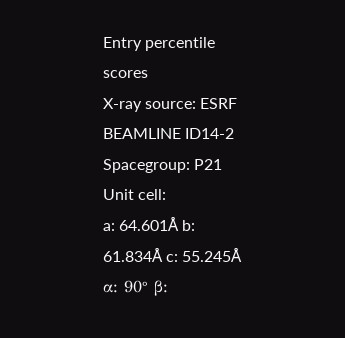Entry percentile scores
X-ray source: ESRF BEAMLINE ID14-2
Spacegroup: P21
Unit cell:
a: 64.601Å b: 61.834Å c: 55.245Å
α: 90° β: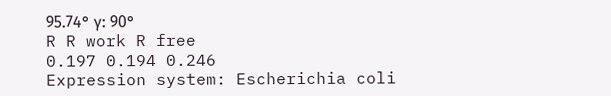95.74° γ: 90°
R R work R free
0.197 0.194 0.246
Expression system: Escherichia coli